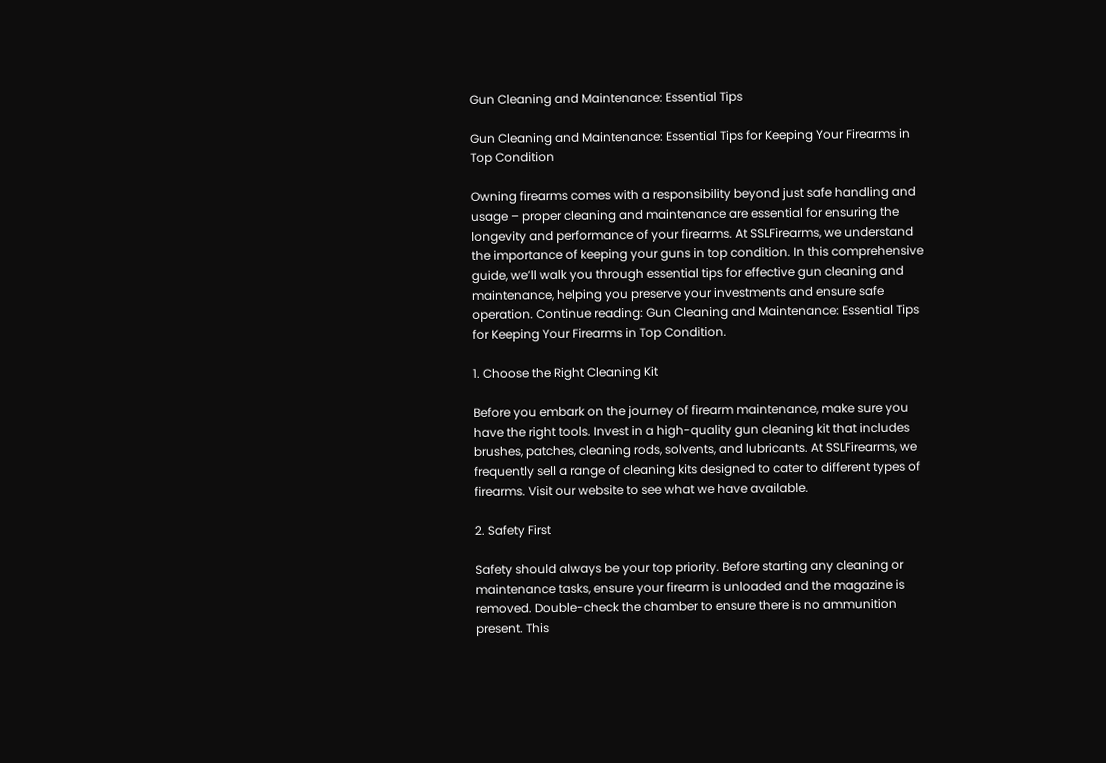Gun Cleaning and Maintenance: Essential Tips

Gun Cleaning and Maintenance: Essential Tips for Keeping Your Firearms in Top Condition

Owning firearms comes with a responsibility beyond just safe handling and usage – proper cleaning and maintenance are essential for ensuring the longevity and performance of your firearms. At SSLFirearms, we understand the importance of keeping your guns in top condition. In this comprehensive guide, we’ll walk you through essential tips for effective gun cleaning and maintenance, helping you preserve your investments and ensure safe operation. Continue reading: Gun Cleaning and Maintenance: Essential Tips for Keeping Your Firearms in Top Condition.

1. Choose the Right Cleaning Kit

Before you embark on the journey of firearm maintenance, make sure you have the right tools. Invest in a high-quality gun cleaning kit that includes brushes, patches, cleaning rods, solvents, and lubricants. At SSLFirearms, we frequently sell a range of cleaning kits designed to cater to different types of firearms. Visit our website to see what we have available.

2. Safety First

Safety should always be your top priority. Before starting any cleaning or maintenance tasks, ensure your firearm is unloaded and the magazine is removed. Double-check the chamber to ensure there is no ammunition present. This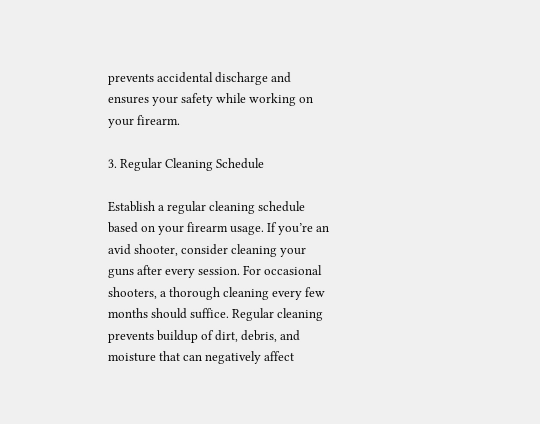prevents accidental discharge and ensures your safety while working on your firearm.

3. Regular Cleaning Schedule

Establish a regular cleaning schedule based on your firearm usage. If you’re an avid shooter, consider cleaning your guns after every session. For occasional shooters, a thorough cleaning every few months should suffice. Regular cleaning prevents buildup of dirt, debris, and moisture that can negatively affect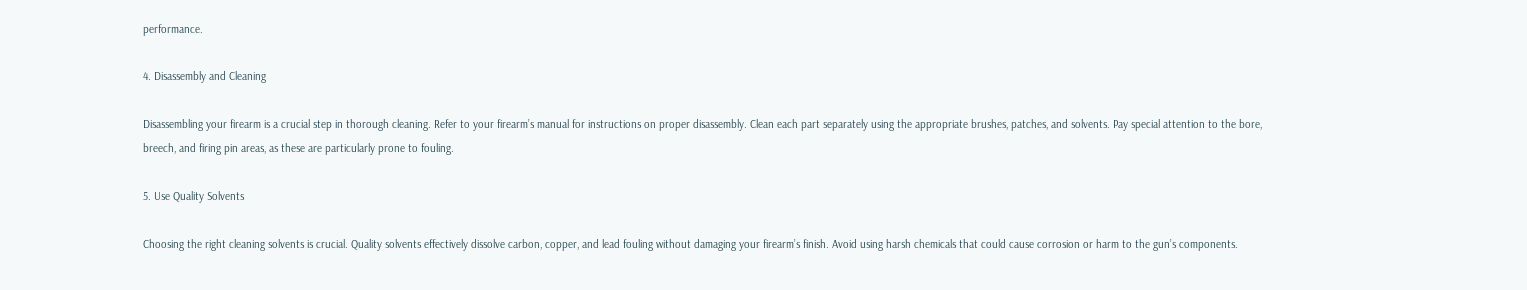performance.

4. Disassembly and Cleaning

Disassembling your firearm is a crucial step in thorough cleaning. Refer to your firearm’s manual for instructions on proper disassembly. Clean each part separately using the appropriate brushes, patches, and solvents. Pay special attention to the bore, breech, and firing pin areas, as these are particularly prone to fouling.

5. Use Quality Solvents

Choosing the right cleaning solvents is crucial. Quality solvents effectively dissolve carbon, copper, and lead fouling without damaging your firearm’s finish. Avoid using harsh chemicals that could cause corrosion or harm to the gun’s components.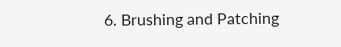6. Brushing and Patching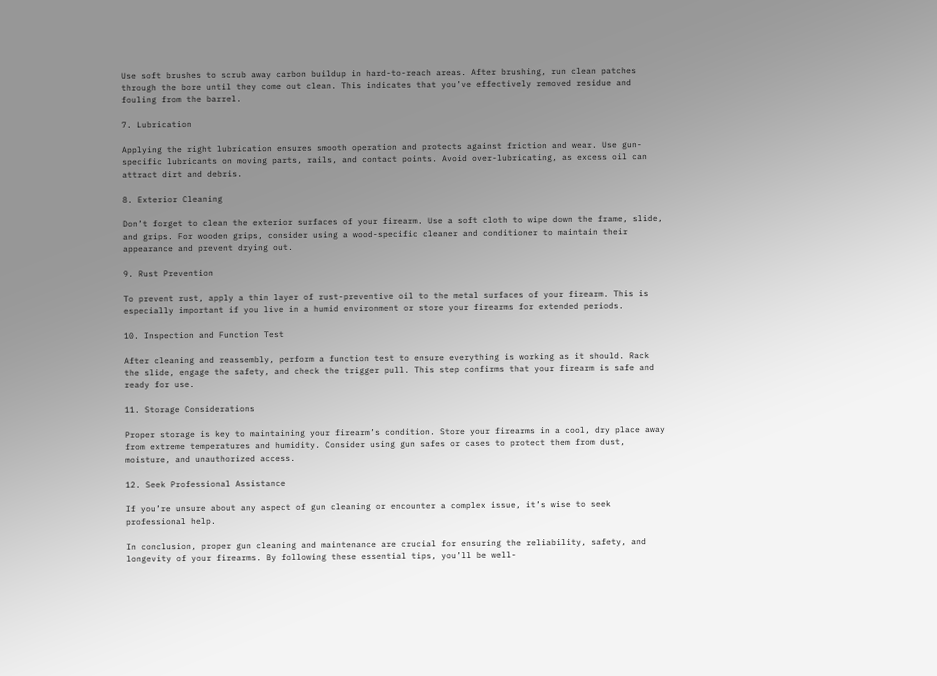Use soft brushes to scrub away carbon buildup in hard-to-reach areas. After brushing, run clean patches through the bore until they come out clean. This indicates that you’ve effectively removed residue and fouling from the barrel.

7. Lubrication

Applying the right lubrication ensures smooth operation and protects against friction and wear. Use gun-specific lubricants on moving parts, rails, and contact points. Avoid over-lubricating, as excess oil can attract dirt and debris.

8. Exterior Cleaning

Don’t forget to clean the exterior surfaces of your firearm. Use a soft cloth to wipe down the frame, slide, and grips. For wooden grips, consider using a wood-specific cleaner and conditioner to maintain their appearance and prevent drying out.

9. Rust Prevention

To prevent rust, apply a thin layer of rust-preventive oil to the metal surfaces of your firearm. This is especially important if you live in a humid environment or store your firearms for extended periods.

10. Inspection and Function Test

After cleaning and reassembly, perform a function test to ensure everything is working as it should. Rack the slide, engage the safety, and check the trigger pull. This step confirms that your firearm is safe and ready for use.

11. Storage Considerations

Proper storage is key to maintaining your firearm’s condition. Store your firearms in a cool, dry place away from extreme temperatures and humidity. Consider using gun safes or cases to protect them from dust, moisture, and unauthorized access.

12. Seek Professional Assistance

If you’re unsure about any aspect of gun cleaning or encounter a complex issue, it’s wise to seek professional help.

In conclusion, proper gun cleaning and maintenance are crucial for ensuring the reliability, safety, and longevity of your firearms. By following these essential tips, you’ll be well-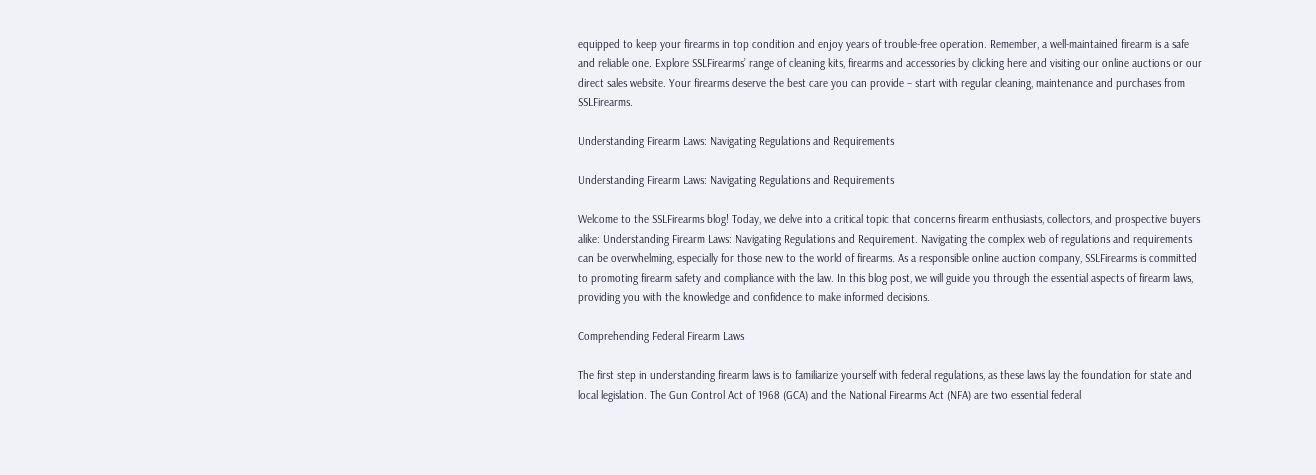equipped to keep your firearms in top condition and enjoy years of trouble-free operation. Remember, a well-maintained firearm is a safe and reliable one. Explore SSLFirearms’ range of cleaning kits, firearms and accessories by clicking here and visiting our online auctions or our direct sales website. Your firearms deserve the best care you can provide – start with regular cleaning, maintenance and purchases from SSLFirearms.

Understanding Firearm Laws: Navigating Regulations and Requirements

Understanding Firearm Laws: Navigating Regulations and Requirements

Welcome to the SSLFirearms blog! Today, we delve into a critical topic that concerns firearm enthusiasts, collectors, and prospective buyers alike: Understanding Firearm Laws: Navigating Regulations and Requirement. Navigating the complex web of regulations and requirements can be overwhelming, especially for those new to the world of firearms. As a responsible online auction company, SSLFirearms is committed to promoting firearm safety and compliance with the law. In this blog post, we will guide you through the essential aspects of firearm laws, providing you with the knowledge and confidence to make informed decisions.

Comprehending Federal Firearm Laws

The first step in understanding firearm laws is to familiarize yourself with federal regulations, as these laws lay the foundation for state and local legislation. The Gun Control Act of 1968 (GCA) and the National Firearms Act (NFA) are two essential federal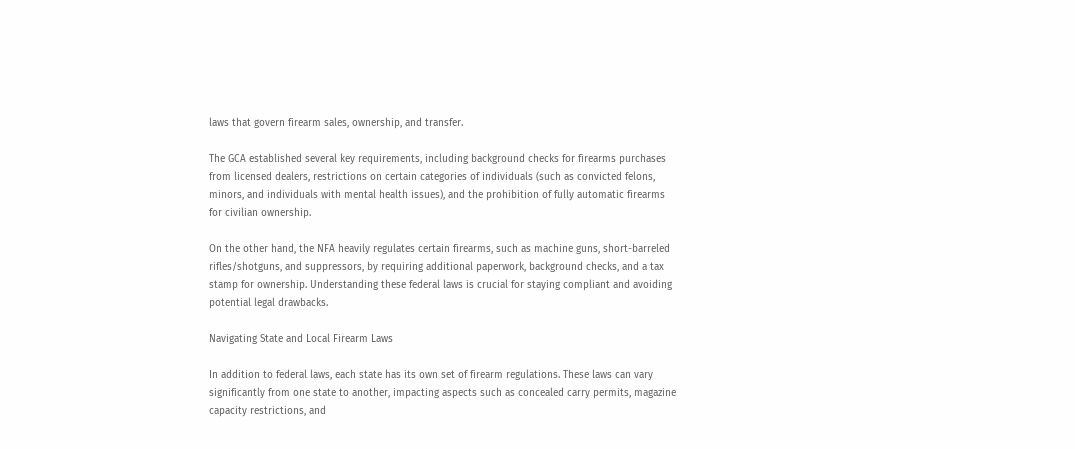laws that govern firearm sales, ownership, and transfer.

The GCA established several key requirements, including background checks for firearms purchases from licensed dealers, restrictions on certain categories of individuals (such as convicted felons, minors, and individuals with mental health issues), and the prohibition of fully automatic firearms for civilian ownership.

On the other hand, the NFA heavily regulates certain firearms, such as machine guns, short-barreled rifles/shotguns, and suppressors, by requiring additional paperwork, background checks, and a tax stamp for ownership. Understanding these federal laws is crucial for staying compliant and avoiding potential legal drawbacks.

Navigating State and Local Firearm Laws

In addition to federal laws, each state has its own set of firearm regulations. These laws can vary significantly from one state to another, impacting aspects such as concealed carry permits, magazine capacity restrictions, and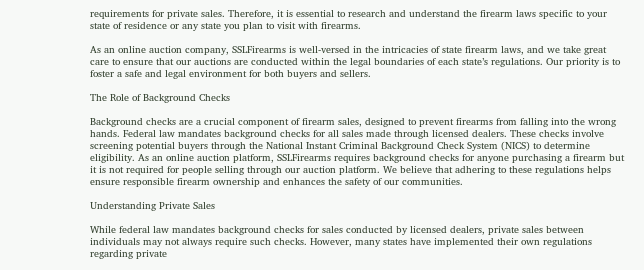requirements for private sales. Therefore, it is essential to research and understand the firearm laws specific to your state of residence or any state you plan to visit with firearms.

As an online auction company, SSLFirearms is well-versed in the intricacies of state firearm laws, and we take great care to ensure that our auctions are conducted within the legal boundaries of each state’s regulations. Our priority is to foster a safe and legal environment for both buyers and sellers.

The Role of Background Checks

Background checks are a crucial component of firearm sales, designed to prevent firearms from falling into the wrong hands. Federal law mandates background checks for all sales made through licensed dealers. These checks involve screening potential buyers through the National Instant Criminal Background Check System (NICS) to determine eligibility. As an online auction platform, SSLFirearms requires background checks for anyone purchasing a firearm but it is not required for people selling through our auction platform. We believe that adhering to these regulations helps ensure responsible firearm ownership and enhances the safety of our communities.

Understanding Private Sales

While federal law mandates background checks for sales conducted by licensed dealers, private sales between individuals may not always require such checks. However, many states have implemented their own regulations regarding private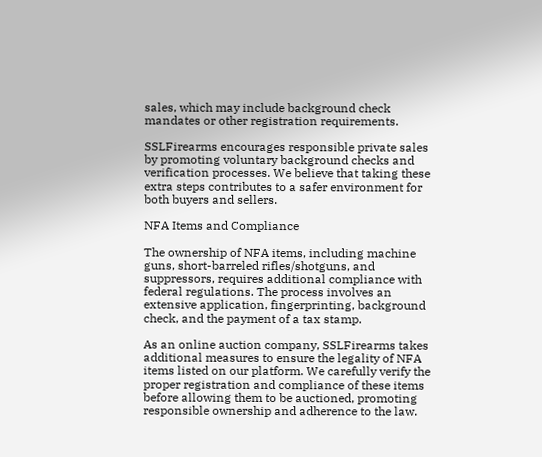sales, which may include background check mandates or other registration requirements.

SSLFirearms encourages responsible private sales by promoting voluntary background checks and verification processes. We believe that taking these extra steps contributes to a safer environment for both buyers and sellers.

NFA Items and Compliance

The ownership of NFA items, including machine guns, short-barreled rifles/shotguns, and suppressors, requires additional compliance with federal regulations. The process involves an extensive application, fingerprinting, background check, and the payment of a tax stamp.

As an online auction company, SSLFirearms takes additional measures to ensure the legality of NFA items listed on our platform. We carefully verify the proper registration and compliance of these items before allowing them to be auctioned, promoting responsible ownership and adherence to the law.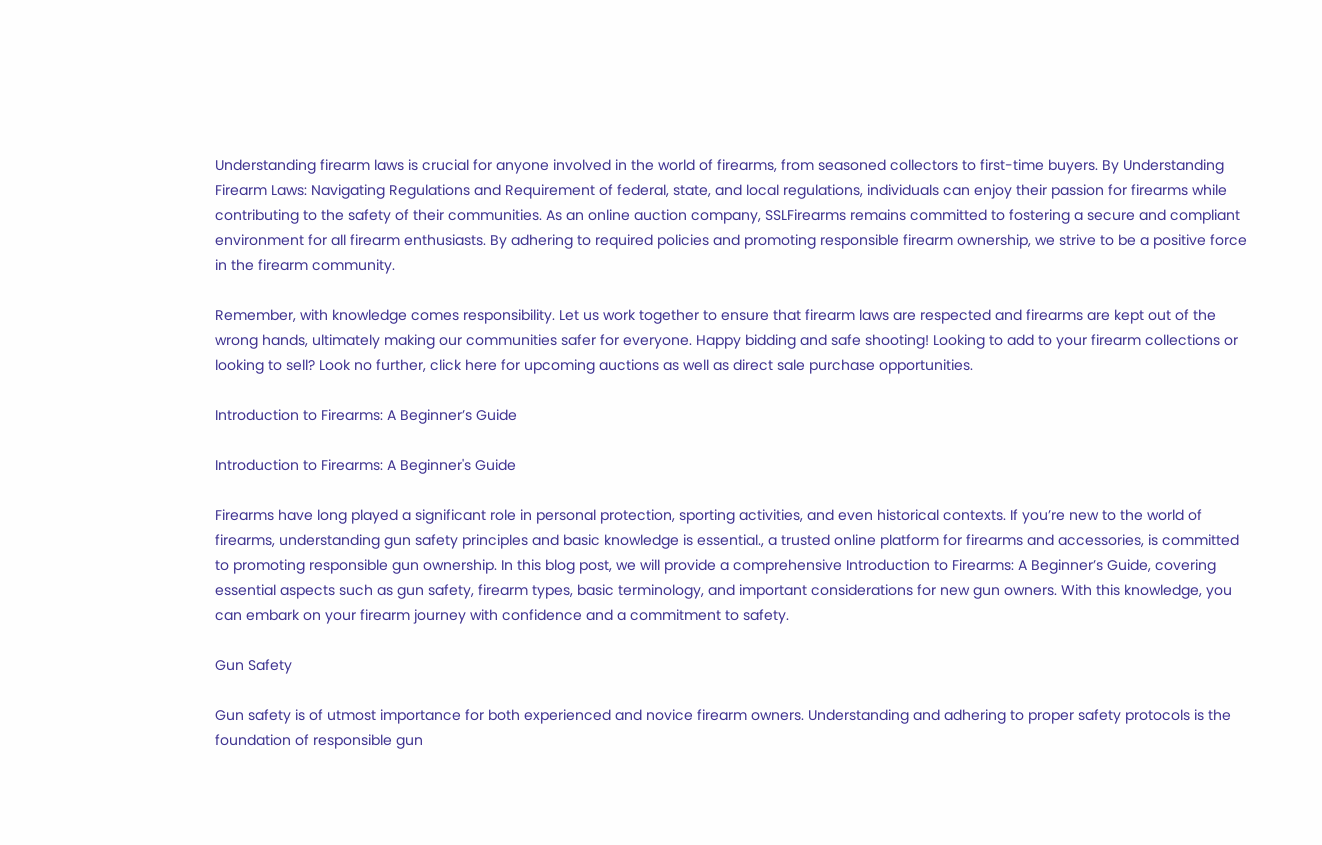Understanding firearm laws is crucial for anyone involved in the world of firearms, from seasoned collectors to first-time buyers. By Understanding Firearm Laws: Navigating Regulations and Requirement of federal, state, and local regulations, individuals can enjoy their passion for firearms while contributing to the safety of their communities. As an online auction company, SSLFirearms remains committed to fostering a secure and compliant environment for all firearm enthusiasts. By adhering to required policies and promoting responsible firearm ownership, we strive to be a positive force in the firearm community.

Remember, with knowledge comes responsibility. Let us work together to ensure that firearm laws are respected and firearms are kept out of the wrong hands, ultimately making our communities safer for everyone. Happy bidding and safe shooting! Looking to add to your firearm collections or looking to sell? Look no further, click here for upcoming auctions as well as direct sale purchase opportunities.

Introduction to Firearms: A Beginner’s Guide

Introduction to Firearms: A Beginner's Guide

Firearms have long played a significant role in personal protection, sporting activities, and even historical contexts. If you’re new to the world of firearms, understanding gun safety principles and basic knowledge is essential., a trusted online platform for firearms and accessories, is committed to promoting responsible gun ownership. In this blog post, we will provide a comprehensive Introduction to Firearms: A Beginner’s Guide, covering essential aspects such as gun safety, firearm types, basic terminology, and important considerations for new gun owners. With this knowledge, you can embark on your firearm journey with confidence and a commitment to safety.

Gun Safety

Gun safety is of utmost importance for both experienced and novice firearm owners. Understanding and adhering to proper safety protocols is the foundation of responsible gun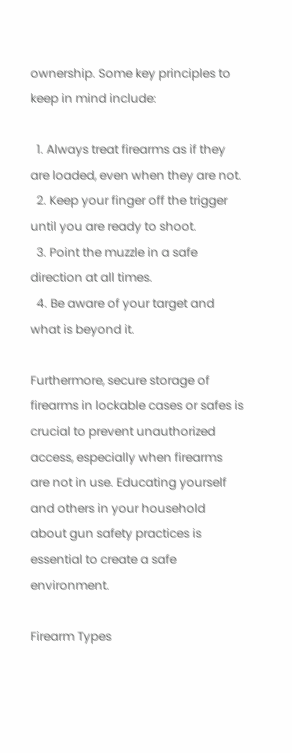ownership. Some key principles to keep in mind include:

  1. Always treat firearms as if they are loaded, even when they are not.
  2. Keep your finger off the trigger until you are ready to shoot.
  3. Point the muzzle in a safe direction at all times.
  4. Be aware of your target and what is beyond it.

Furthermore, secure storage of firearms in lockable cases or safes is crucial to prevent unauthorized access, especially when firearms are not in use. Educating yourself and others in your household about gun safety practices is essential to create a safe environment.

Firearm Types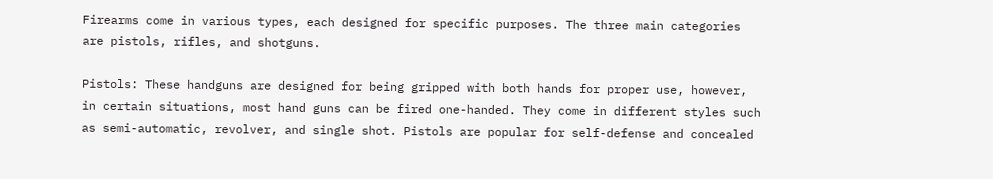Firearms come in various types, each designed for specific purposes. The three main categories are pistols, rifles, and shotguns.

Pistols: These handguns are designed for being gripped with both hands for proper use, however, in certain situations, most hand guns can be fired one-handed. They come in different styles such as semi-automatic, revolver, and single shot. Pistols are popular for self-defense and concealed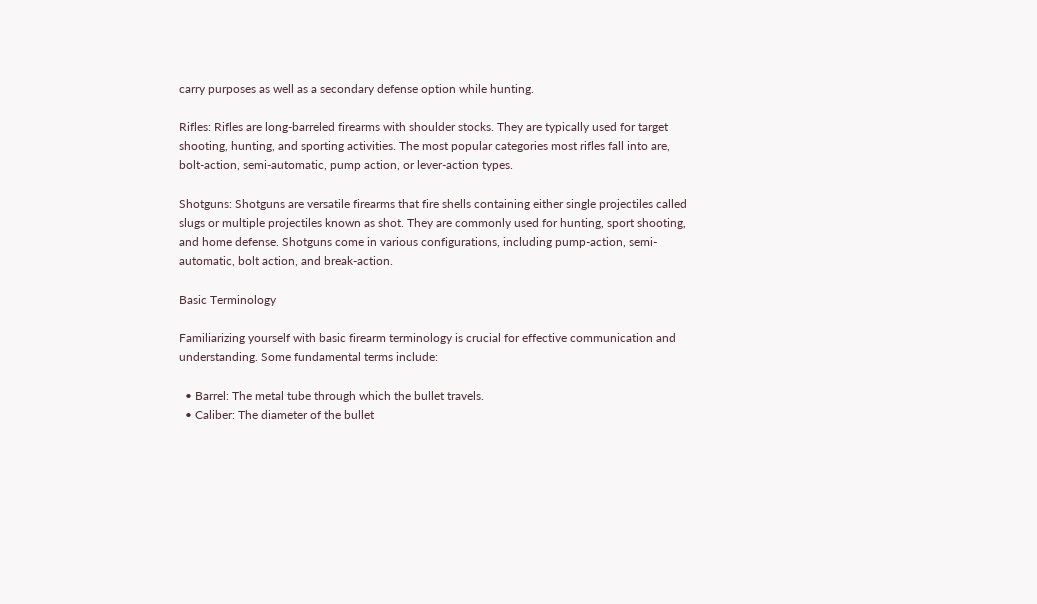carry purposes as well as a secondary defense option while hunting.

Rifles: Rifles are long-barreled firearms with shoulder stocks. They are typically used for target shooting, hunting, and sporting activities. The most popular categories most rifles fall into are, bolt-action, semi-automatic, pump action, or lever-action types.

Shotguns: Shotguns are versatile firearms that fire shells containing either single projectiles called slugs or multiple projectiles known as shot. They are commonly used for hunting, sport shooting, and home defense. Shotguns come in various configurations, including pump-action, semi-automatic, bolt action, and break-action.

Basic Terminology

Familiarizing yourself with basic firearm terminology is crucial for effective communication and understanding. Some fundamental terms include:

  • Barrel: The metal tube through which the bullet travels.
  • Caliber: The diameter of the bullet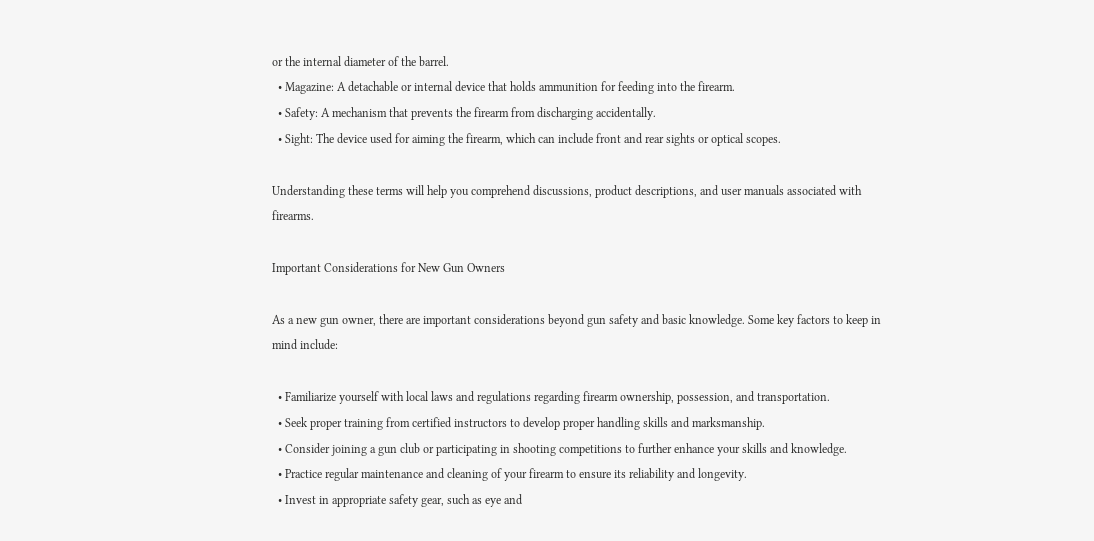or the internal diameter of the barrel.
  • Magazine: A detachable or internal device that holds ammunition for feeding into the firearm.
  • Safety: A mechanism that prevents the firearm from discharging accidentally.
  • Sight: The device used for aiming the firearm, which can include front and rear sights or optical scopes.

Understanding these terms will help you comprehend discussions, product descriptions, and user manuals associated with firearms.

Important Considerations for New Gun Owners

As a new gun owner, there are important considerations beyond gun safety and basic knowledge. Some key factors to keep in mind include:

  • Familiarize yourself with local laws and regulations regarding firearm ownership, possession, and transportation.
  • Seek proper training from certified instructors to develop proper handling skills and marksmanship.
  • Consider joining a gun club or participating in shooting competitions to further enhance your skills and knowledge.
  • Practice regular maintenance and cleaning of your firearm to ensure its reliability and longevity.
  • Invest in appropriate safety gear, such as eye and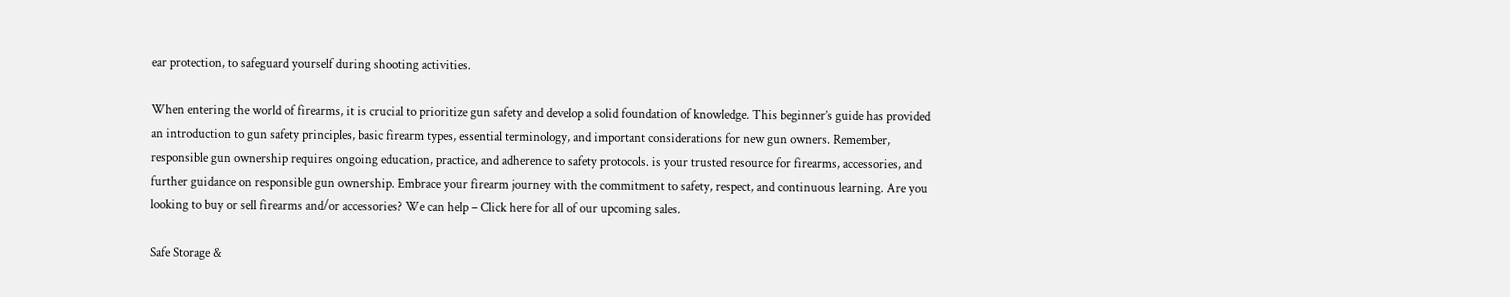ear protection, to safeguard yourself during shooting activities.

When entering the world of firearms, it is crucial to prioritize gun safety and develop a solid foundation of knowledge. This beginner’s guide has provided an introduction to gun safety principles, basic firearm types, essential terminology, and important considerations for new gun owners. Remember, responsible gun ownership requires ongoing education, practice, and adherence to safety protocols. is your trusted resource for firearms, accessories, and further guidance on responsible gun ownership. Embrace your firearm journey with the commitment to safety, respect, and continuous learning. Are you looking to buy or sell firearms and/or accessories? We can help – Click here for all of our upcoming sales.

Safe Storage &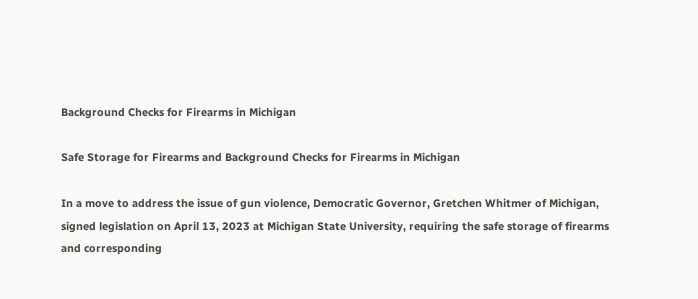Background Checks for Firearms in Michigan

Safe Storage for Firearms and Background Checks for Firearms in Michigan

In a move to address the issue of gun violence, Democratic Governor, Gretchen Whitmer of Michigan, signed legislation on April 13, 2023 at Michigan State University, requiring the safe storage of firearms and corresponding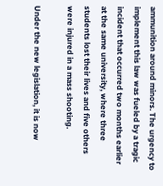ammunition around minors. The urgency to implement this law was fueled by a tragic incident that occurred two months earlier at the same university, where three students lost their lives and five others were injured in a mass shooting.

Under the new legislation, it is now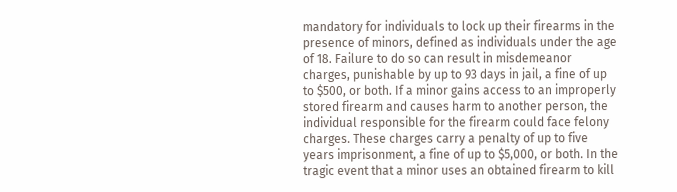mandatory for individuals to lock up their firearms in the presence of minors, defined as individuals under the age of 18. Failure to do so can result in misdemeanor charges, punishable by up to 93 days in jail, a fine of up to $500, or both. If a minor gains access to an improperly stored firearm and causes harm to another person, the individual responsible for the firearm could face felony charges. These charges carry a penalty of up to five years imprisonment, a fine of up to $5,000, or both. In the tragic event that a minor uses an obtained firearm to kill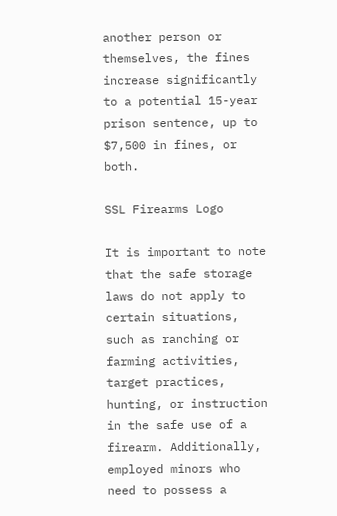another person or themselves, the fines increase significantly to a potential 15-year prison sentence, up to $7,500 in fines, or both.

SSL Firearms Logo

It is important to note that the safe storage laws do not apply to certain situations, such as ranching or farming activities, target practices, hunting, or instruction in the safe use of a firearm. Additionally, employed minors who need to possess a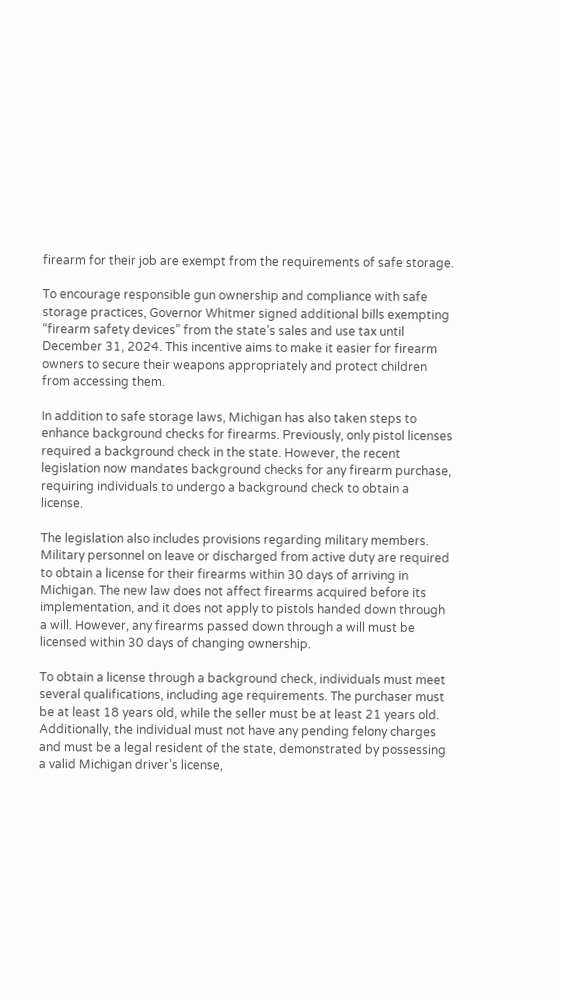firearm for their job are exempt from the requirements of safe storage.

To encourage responsible gun ownership and compliance with safe storage practices, Governor Whitmer signed additional bills exempting “firearm safety devices” from the state’s sales and use tax until December 31, 2024. This incentive aims to make it easier for firearm owners to secure their weapons appropriately and protect children from accessing them.

In addition to safe storage laws, Michigan has also taken steps to enhance background checks for firearms. Previously, only pistol licenses required a background check in the state. However, the recent legislation now mandates background checks for any firearm purchase, requiring individuals to undergo a background check to obtain a license.

The legislation also includes provisions regarding military members. Military personnel on leave or discharged from active duty are required to obtain a license for their firearms within 30 days of arriving in Michigan. The new law does not affect firearms acquired before its implementation, and it does not apply to pistols handed down through a will. However, any firearms passed down through a will must be licensed within 30 days of changing ownership.

To obtain a license through a background check, individuals must meet several qualifications, including age requirements. The purchaser must be at least 18 years old, while the seller must be at least 21 years old. Additionally, the individual must not have any pending felony charges and must be a legal resident of the state, demonstrated by possessing a valid Michigan driver’s license,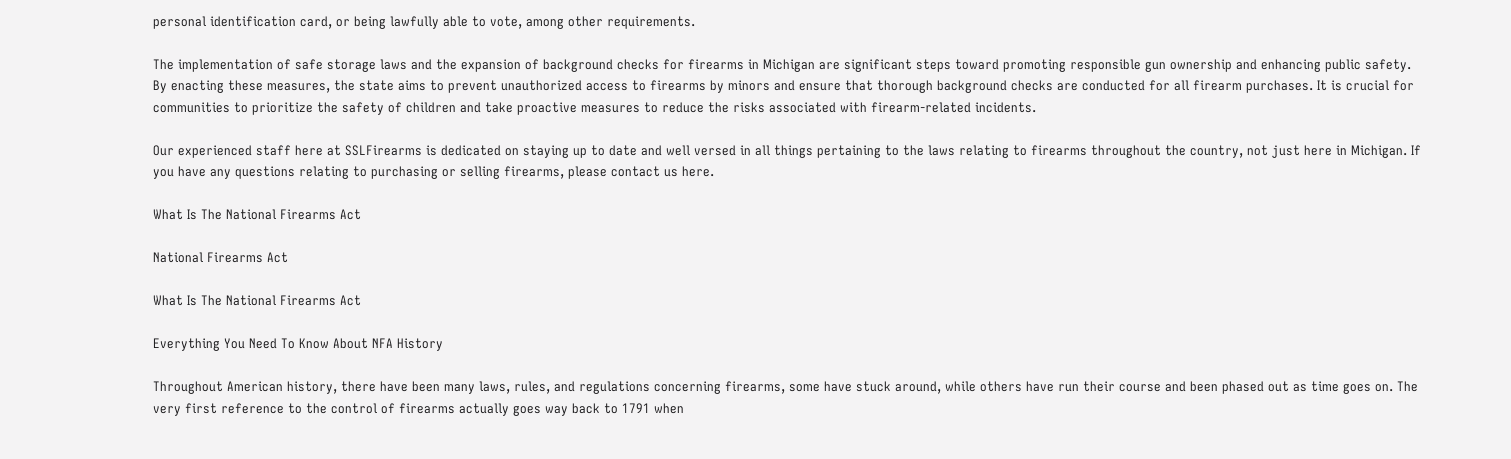personal identification card, or being lawfully able to vote, among other requirements.

The implementation of safe storage laws and the expansion of background checks for firearms in Michigan are significant steps toward promoting responsible gun ownership and enhancing public safety. By enacting these measures, the state aims to prevent unauthorized access to firearms by minors and ensure that thorough background checks are conducted for all firearm purchases. It is crucial for communities to prioritize the safety of children and take proactive measures to reduce the risks associated with firearm-related incidents.

Our experienced staff here at SSLFirearms is dedicated on staying up to date and well versed in all things pertaining to the laws relating to firearms throughout the country, not just here in Michigan. If you have any questions relating to purchasing or selling firearms, please contact us here.

What Is The National Firearms Act

National Firearms Act

What Is The National Firearms Act

Everything You Need To Know About NFA History

Throughout American history, there have been many laws, rules, and regulations concerning firearms, some have stuck around, while others have run their course and been phased out as time goes on. The very first reference to the control of firearms actually goes way back to 1791 when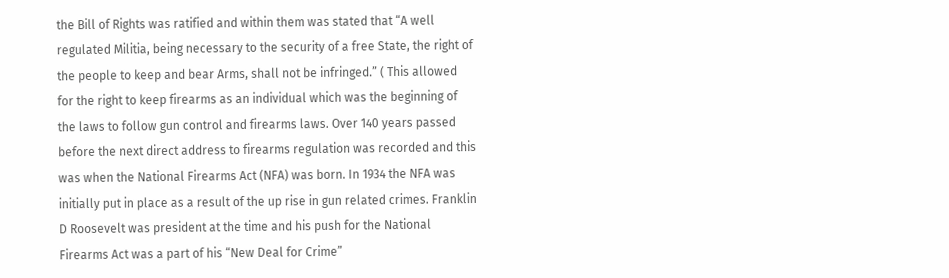the Bill of Rights was ratified and within them was stated that “A well regulated Militia, being necessary to the security of a free State, the right of the people to keep and bear Arms, shall not be infringed.” ( This allowed for the right to keep firearms as an individual which was the beginning of the laws to follow gun control and firearms laws. Over 140 years passed before the next direct address to firearms regulation was recorded and this was when the National Firearms Act (NFA) was born. In 1934 the NFA was initially put in place as a result of the up rise in gun related crimes. Franklin D Roosevelt was president at the time and his push for the National Firearms Act was a part of his “New Deal for Crime”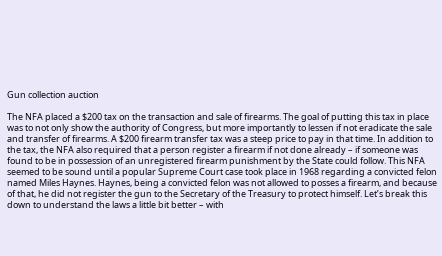Gun collection auction

The NFA placed a $200 tax on the transaction and sale of firearms. The goal of putting this tax in place was to not only show the authority of Congress, but more importantly to lessen if not eradicate the sale and transfer of firearms. A $200 firearm transfer tax was a steep price to pay in that time. In addition to the tax, the NFA also required that a person register a firearm if not done already – if someone was found to be in possession of an unregistered firearm punishment by the State could follow. This NFA seemed to be sound until a popular Supreme Court case took place in 1968 regarding a convicted felon named Miles Haynes. Haynes, being a convicted felon was not allowed to posses a firearm, and because of that, he did not register the gun to the Secretary of the Treasury to protect himself. Let’s break this down to understand the laws a little bit better – with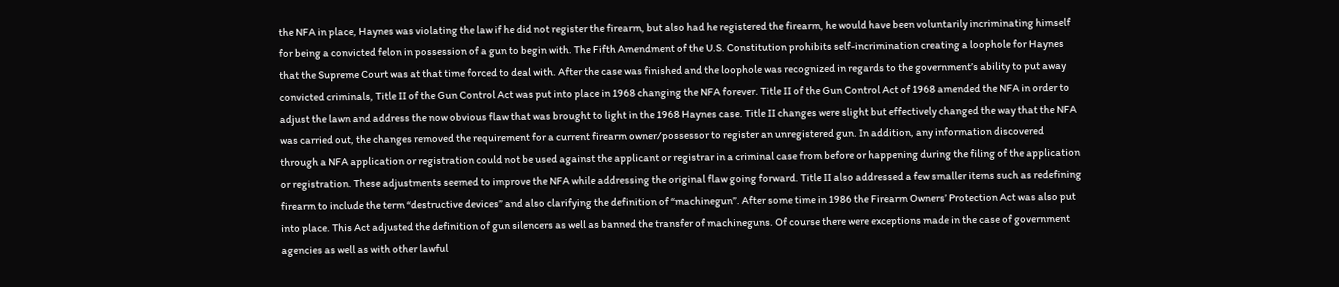the NFA in place, Haynes was violating the law if he did not register the firearm, but also had he registered the firearm, he would have been voluntarily incriminating himself for being a convicted felon in possession of a gun to begin with. The Fifth Amendment of the U.S. Constitution prohibits self-incrimination creating a loophole for Haynes that the Supreme Court was at that time forced to deal with. After the case was finished and the loophole was recognized in regards to the government’s ability to put away convicted criminals, Title II of the Gun Control Act was put into place in 1968 changing the NFA forever. Title II of the Gun Control Act of 1968 amended the NFA in order to adjust the lawn and address the now obvious flaw that was brought to light in the 1968 Haynes case. Title II changes were slight but effectively changed the way that the NFA was carried out, the changes removed the requirement for a current firearm owner/possessor to register an unregistered gun. In addition, any information discovered through a NFA application or registration could not be used against the applicant or registrar in a criminal case from before or happening during the filing of the application or registration. These adjustments seemed to improve the NFA while addressing the original flaw going forward. Title II also addressed a few smaller items such as redefining firearm to include the term “destructive devices” and also clarifying the definition of “machinegun”. After some time in 1986 the Firearm Owners’ Protection Act was also put into place. This Act adjusted the definition of gun silencers as well as banned the transfer of machineguns. Of course there were exceptions made in the case of government agencies as well as with other lawful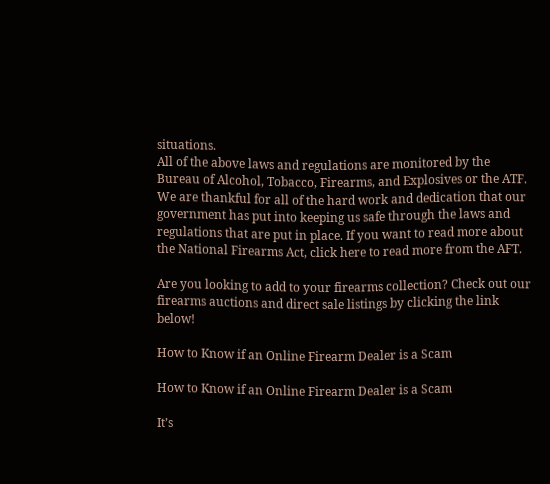situations.
All of the above laws and regulations are monitored by the Bureau of Alcohol, Tobacco, Firearms, and Explosives or the ATF. We are thankful for all of the hard work and dedication that our government has put into keeping us safe through the laws and regulations that are put in place. If you want to read more about the National Firearms Act, click here to read more from the AFT.

Are you looking to add to your firearms collection? Check out our firearms auctions and direct sale listings by clicking the link below!

How to Know if an Online Firearm Dealer is a Scam

How to Know if an Online Firearm Dealer is a Scam

It’s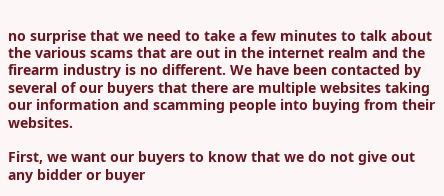no surprise that we need to take a few minutes to talk about the various scams that are out in the internet realm and the firearm industry is no different. We have been contacted by several of our buyers that there are multiple websites taking our information and scamming people into buying from their websites.

First, we want our buyers to know that we do not give out any bidder or buyer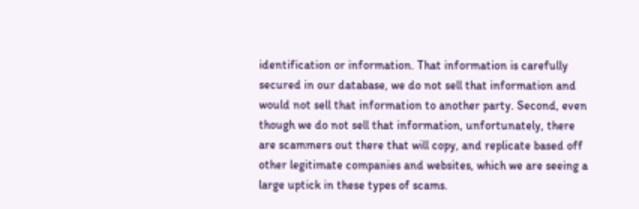identification or information. That information is carefully secured in our database, we do not sell that information and would not sell that information to another party. Second, even though we do not sell that information, unfortunately, there are scammers out there that will copy, and replicate based off other legitimate companies and websites, which we are seeing a large uptick in these types of scams.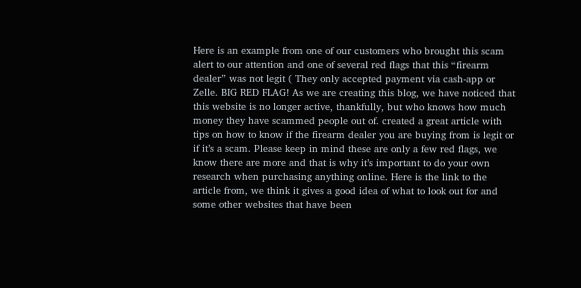Here is an example from one of our customers who brought this scam alert to our attention and one of several red flags that this “firearm dealer” was not legit ( They only accepted payment via cash-app or Zelle. BIG RED FLAG! As we are creating this blog, we have noticed that this website is no longer active, thankfully, but who knows how much money they have scammed people out of. created a great article with tips on how to know if the firearm dealer you are buying from is legit or if it’s a scam. Please keep in mind these are only a few red flags, we know there are more and that is why it’s important to do your own research when purchasing anything online. Here is the link to the article from, we think it gives a good idea of what to look out for and some other websites that have been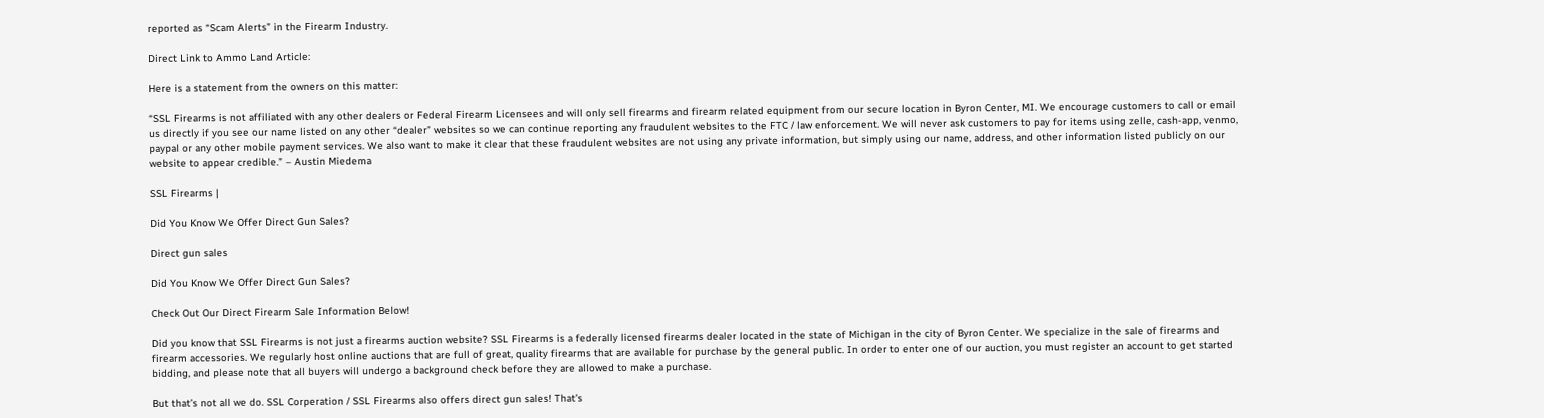reported as “Scam Alerts” in the Firearm Industry.

Direct Link to Ammo Land Article:

Here is a statement from the owners on this matter:

“SSL Firearms is not affiliated with any other dealers or Federal Firearm Licensees and will only sell firearms and firearm related equipment from our secure location in Byron Center, MI. We encourage customers to call or email us directly if you see our name listed on any other “dealer” websites so we can continue reporting any fraudulent websites to the FTC / law enforcement. We will never ask customers to pay for items using zelle, cash-app, venmo, paypal or any other mobile payment services. We also want to make it clear that these fraudulent websites are not using any private information, but simply using our name, address, and other information listed publicly on our website to appear credible.” – Austin Miedema

SSL Firearms |

Did You Know We Offer Direct Gun Sales?

Direct gun sales

Did You Know We Offer Direct Gun Sales?

Check Out Our Direct Firearm Sale Information Below!

Did you know that SSL Firearms is not just a firearms auction website? SSL Firearms is a federally licensed firearms dealer located in the state of Michigan in the city of Byron Center. We specialize in the sale of firearms and firearm accessories. We regularly host online auctions that are full of great, quality firearms that are available for purchase by the general public. In order to enter one of our auction, you must register an account to get started bidding, and please note that all buyers will undergo a background check before they are allowed to make a purchase.

But that’s not all we do. SSL Corperation / SSL Firearms also offers direct gun sales! That’s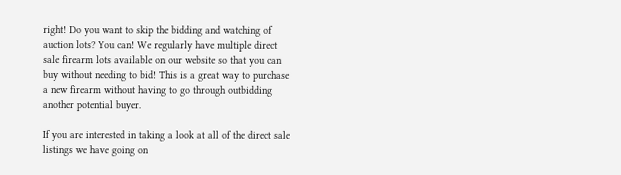right! Do you want to skip the bidding and watching of auction lots? You can! We regularly have multiple direct sale firearm lots available on our website so that you can buy without needing to bid! This is a great way to purchase a new firearm without having to go through outbidding another potential buyer.

If you are interested in taking a look at all of the direct sale listings we have going on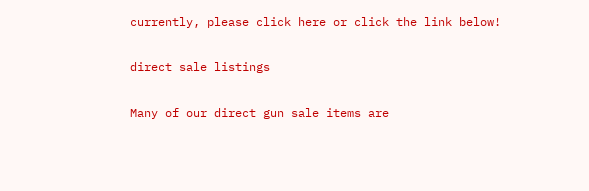currently, please click here or click the link below!

direct sale listings

Many of our direct gun sale items are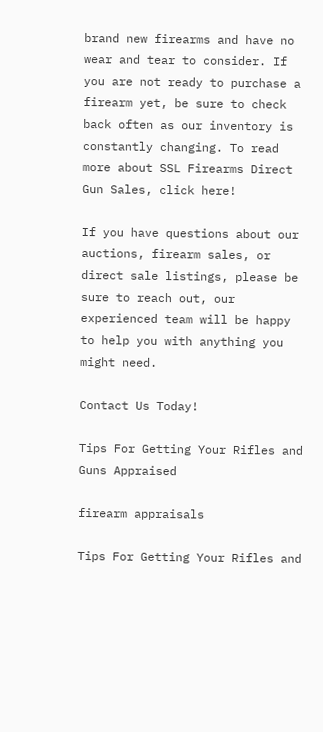brand new firearms and have no wear and tear to consider. If you are not ready to purchase a firearm yet, be sure to check back often as our inventory is constantly changing. To read more about SSL Firearms Direct Gun Sales, click here!

If you have questions about our auctions, firearm sales, or direct sale listings, please be sure to reach out, our experienced team will be happy to help you with anything you might need.

Contact Us Today!

Tips For Getting Your Rifles and Guns Appraised

firearm appraisals

Tips For Getting Your Rifles and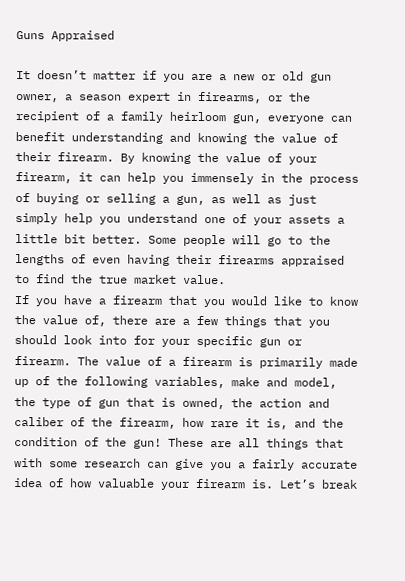Guns Appraised

It doesn’t matter if you are a new or old gun owner, a season expert in firearms, or the recipient of a family heirloom gun, everyone can benefit understanding and knowing the value of their firearm. By knowing the value of your firearm, it can help you immensely in the process of buying or selling a gun, as well as just simply help you understand one of your assets a little bit better. Some people will go to the lengths of even having their firearms appraised to find the true market value.
If you have a firearm that you would like to know the value of, there are a few things that you should look into for your specific gun or firearm. The value of a firearm is primarily made up of the following variables, make and model, the type of gun that is owned, the action and caliber of the firearm, how rare it is, and the condition of the gun! These are all things that with some research can give you a fairly accurate idea of how valuable your firearm is. Let’s break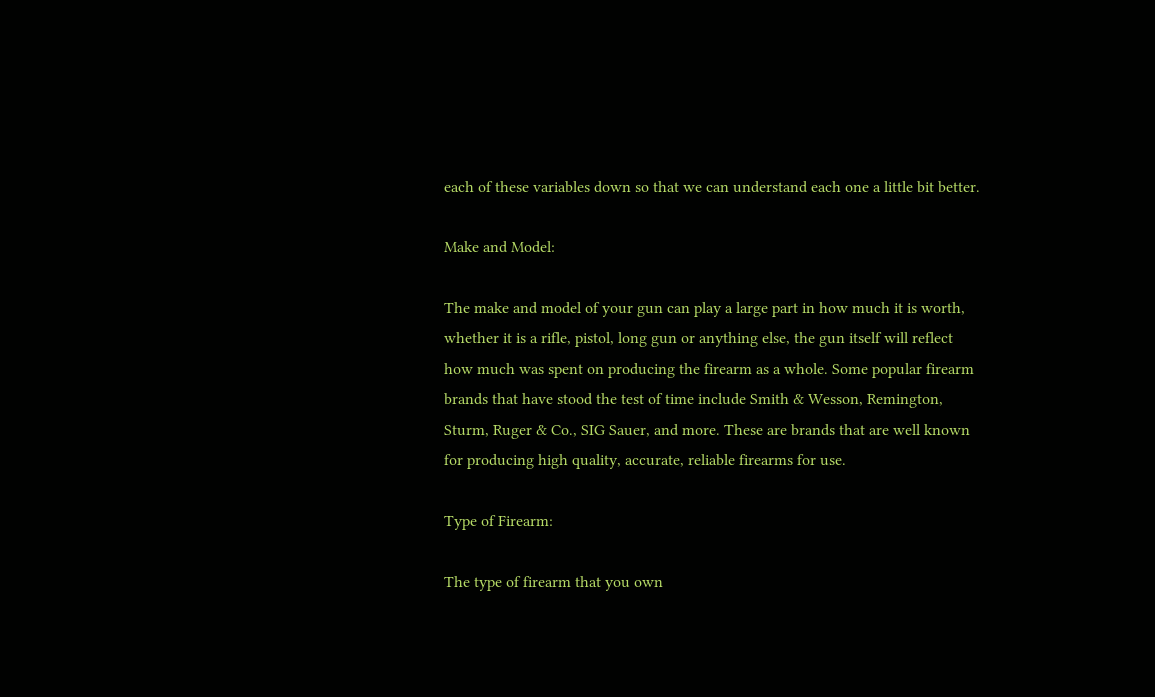each of these variables down so that we can understand each one a little bit better.

Make and Model:

The make and model of your gun can play a large part in how much it is worth, whether it is a rifle, pistol, long gun or anything else, the gun itself will reflect how much was spent on producing the firearm as a whole. Some popular firearm brands that have stood the test of time include Smith & Wesson, Remington, Sturm, Ruger & Co., SIG Sauer, and more. These are brands that are well known for producing high quality, accurate, reliable firearms for use.

Type of Firearm:

The type of firearm that you own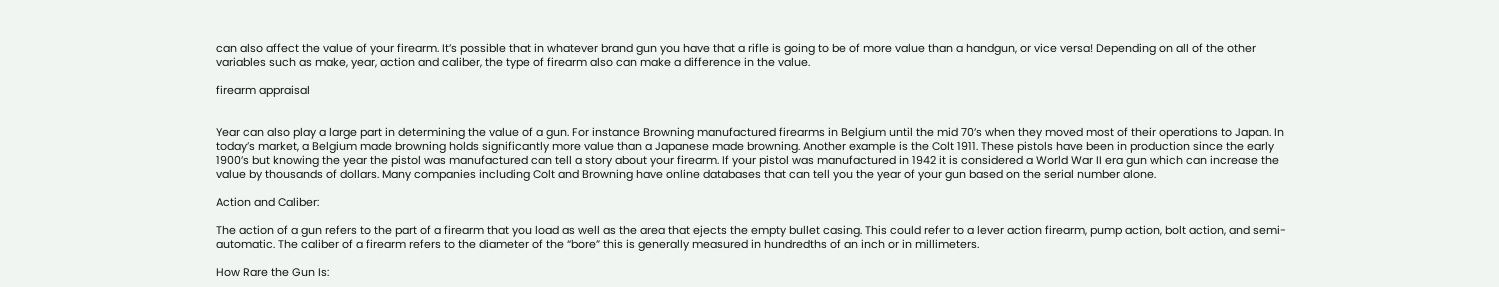can also affect the value of your firearm. It’s possible that in whatever brand gun you have that a rifle is going to be of more value than a handgun, or vice versa! Depending on all of the other variables such as make, year, action and caliber, the type of firearm also can make a difference in the value.

firearm appraisal


Year can also play a large part in determining the value of a gun. For instance Browning manufactured firearms in Belgium until the mid 70’s when they moved most of their operations to Japan. In today’s market, a Belgium made browning holds significantly more value than a Japanese made browning. Another example is the Colt 1911. These pistols have been in production since the early 1900’s but knowing the year the pistol was manufactured can tell a story about your firearm. If your pistol was manufactured in 1942 it is considered a World War II era gun which can increase the value by thousands of dollars. Many companies including Colt and Browning have online databases that can tell you the year of your gun based on the serial number alone.

Action and Caliber:

The action of a gun refers to the part of a firearm that you load as well as the area that ejects the empty bullet casing. This could refer to a lever action firearm, pump action, bolt action, and semi-automatic. The caliber of a firearm refers to the diameter of the “bore” this is generally measured in hundredths of an inch or in millimeters.

How Rare the Gun Is: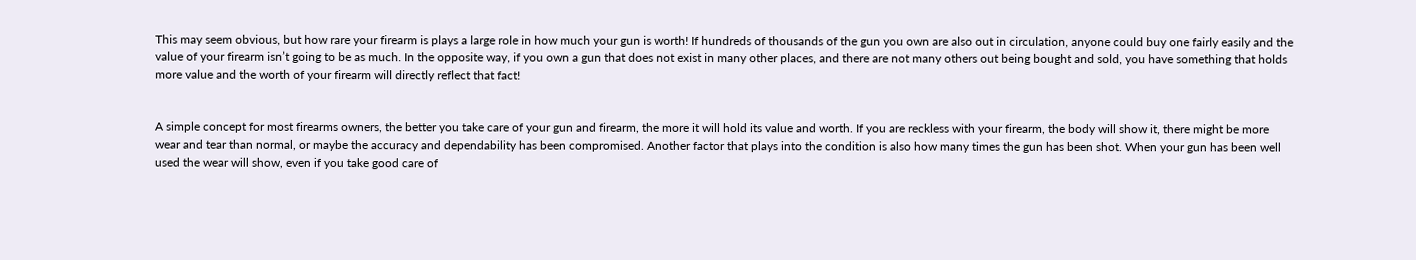This may seem obvious, but how rare your firearm is plays a large role in how much your gun is worth! If hundreds of thousands of the gun you own are also out in circulation, anyone could buy one fairly easily and the value of your firearm isn’t going to be as much. In the opposite way, if you own a gun that does not exist in many other places, and there are not many others out being bought and sold, you have something that holds more value and the worth of your firearm will directly reflect that fact!


A simple concept for most firearms owners, the better you take care of your gun and firearm, the more it will hold its value and worth. If you are reckless with your firearm, the body will show it, there might be more wear and tear than normal, or maybe the accuracy and dependability has been compromised. Another factor that plays into the condition is also how many times the gun has been shot. When your gun has been well used the wear will show, even if you take good care of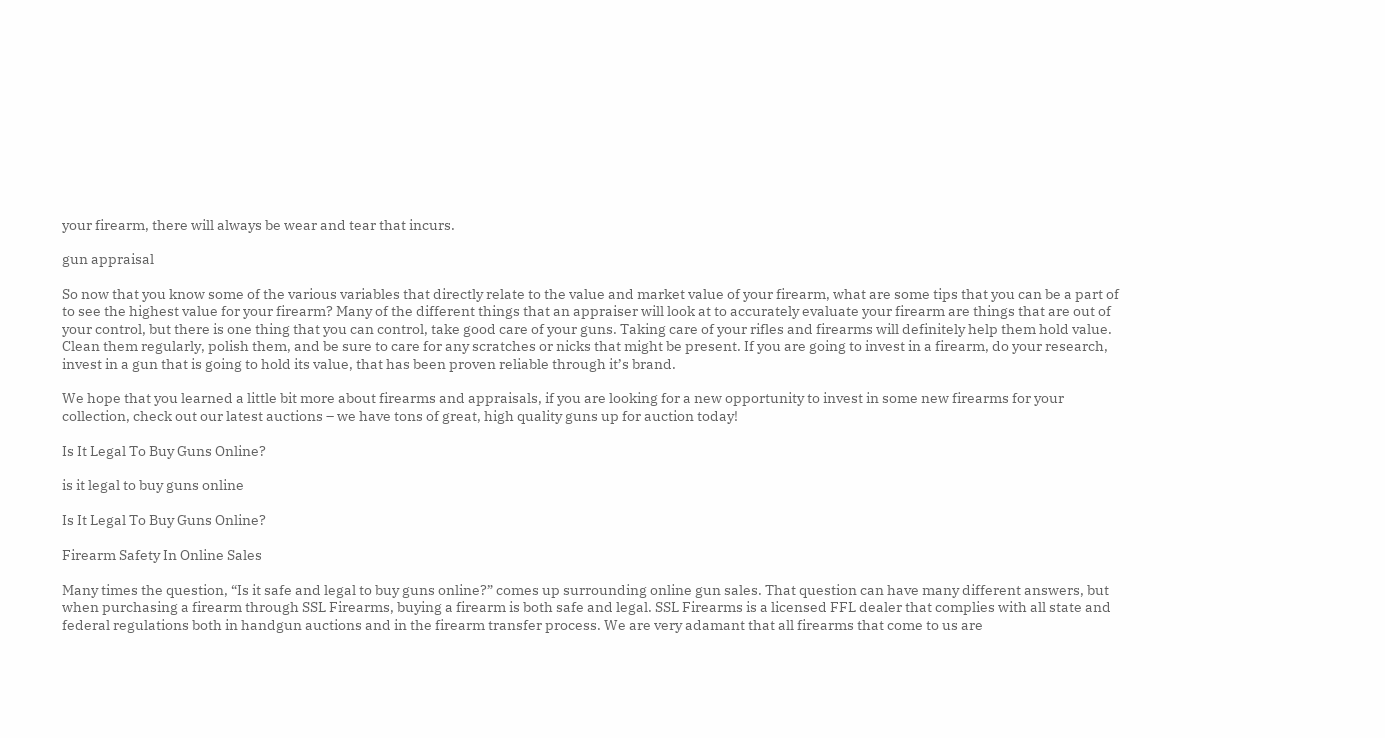your firearm, there will always be wear and tear that incurs.

gun appraisal

So now that you know some of the various variables that directly relate to the value and market value of your firearm, what are some tips that you can be a part of to see the highest value for your firearm? Many of the different things that an appraiser will look at to accurately evaluate your firearm are things that are out of your control, but there is one thing that you can control, take good care of your guns. Taking care of your rifles and firearms will definitely help them hold value. Clean them regularly, polish them, and be sure to care for any scratches or nicks that might be present. If you are going to invest in a firearm, do your research, invest in a gun that is going to hold its value, that has been proven reliable through it’s brand.

We hope that you learned a little bit more about firearms and appraisals, if you are looking for a new opportunity to invest in some new firearms for your collection, check out our latest auctions – we have tons of great, high quality guns up for auction today!

Is It Legal To Buy Guns Online?

is it legal to buy guns online

Is It Legal To Buy Guns Online?

Firearm Safety In Online Sales

Many times the question, “Is it safe and legal to buy guns online?” comes up surrounding online gun sales. That question can have many different answers, but when purchasing a firearm through SSL Firearms, buying a firearm is both safe and legal. SSL Firearms is a licensed FFL dealer that complies with all state and federal regulations both in handgun auctions and in the firearm transfer process. We are very adamant that all firearms that come to us are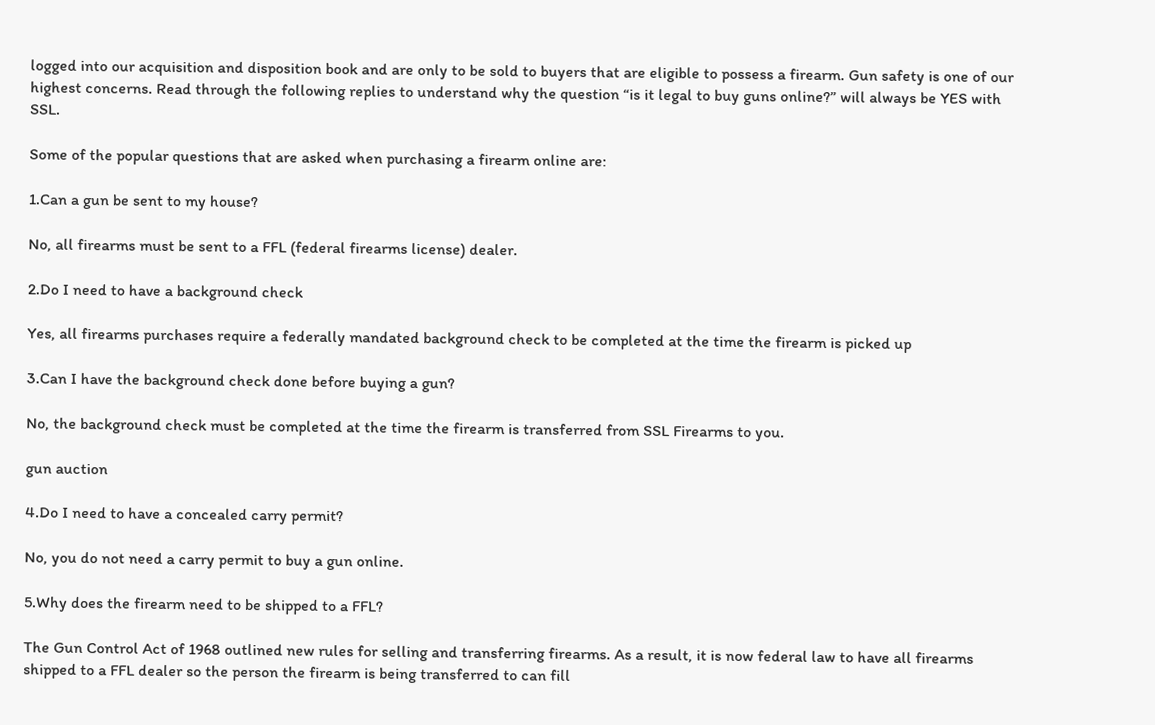logged into our acquisition and disposition book and are only to be sold to buyers that are eligible to possess a firearm. Gun safety is one of our highest concerns. Read through the following replies to understand why the question “is it legal to buy guns online?” will always be YES with SSL.

Some of the popular questions that are asked when purchasing a firearm online are:

1.Can a gun be sent to my house?

No, all firearms must be sent to a FFL (federal firearms license) dealer.

2.Do I need to have a background check

Yes, all firearms purchases require a federally mandated background check to be completed at the time the firearm is picked up

3.Can I have the background check done before buying a gun?

No, the background check must be completed at the time the firearm is transferred from SSL Firearms to you.

gun auction

4.Do I need to have a concealed carry permit?

No, you do not need a carry permit to buy a gun online.

5.Why does the firearm need to be shipped to a FFL?

The Gun Control Act of 1968 outlined new rules for selling and transferring firearms. As a result, it is now federal law to have all firearms shipped to a FFL dealer so the person the firearm is being transferred to can fill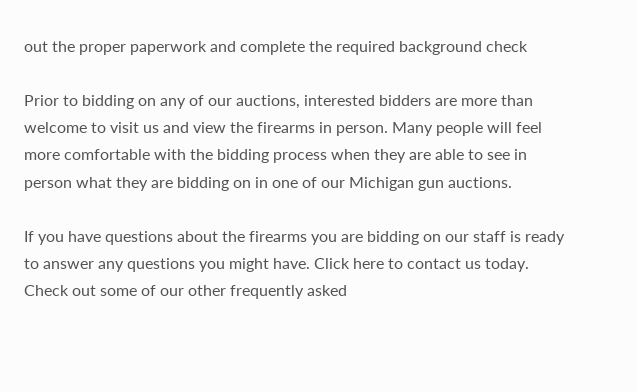out the proper paperwork and complete the required background check

Prior to bidding on any of our auctions, interested bidders are more than welcome to visit us and view the firearms in person. Many people will feel more comfortable with the bidding process when they are able to see in person what they are bidding on in one of our Michigan gun auctions.

If you have questions about the firearms you are bidding on our staff is ready to answer any questions you might have. Click here to contact us today. Check out some of our other frequently asked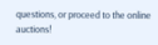questions, or proceed to the online auctions!